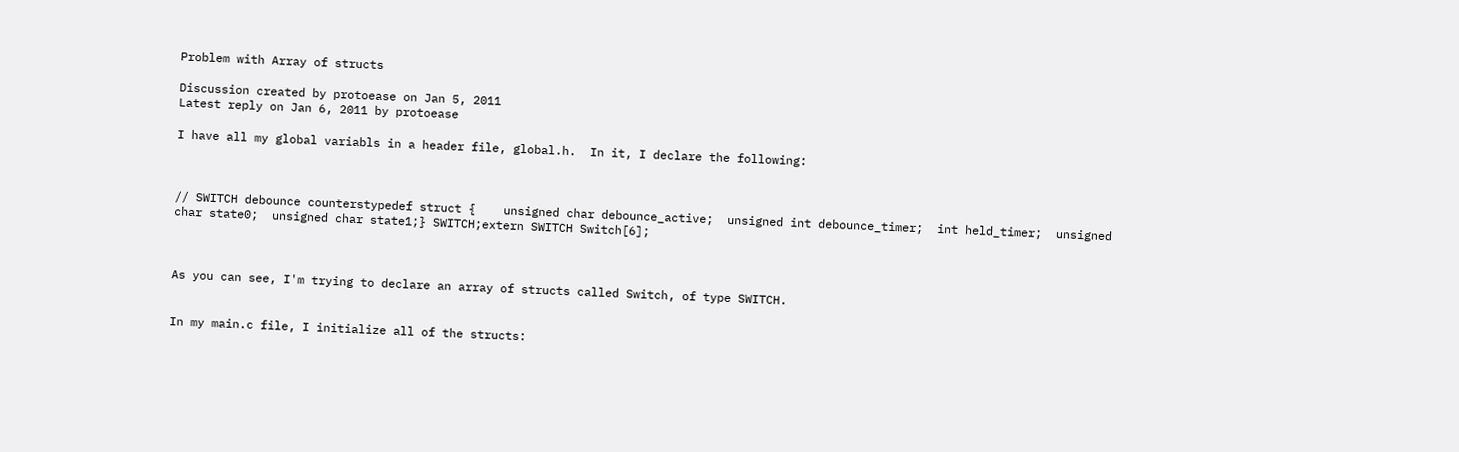Problem with Array of structs

Discussion created by protoease on Jan 5, 2011
Latest reply on Jan 6, 2011 by protoease

I have all my global variabls in a header file, global.h.  In it, I declare the following:



// SWITCH debounce counterstypedef struct {    unsigned char debounce_active;  unsigned int debounce_timer;  int held_timer;  unsigned char state0;  unsigned char state1;} SWITCH;extern SWITCH Switch[6];



As you can see, I'm trying to declare an array of structs called Switch, of type SWITCH.


In my main.c file, I initialize all of the structs: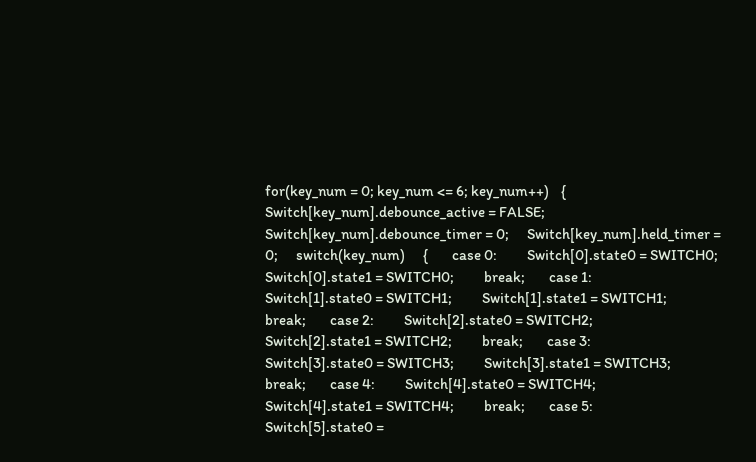for(key_num = 0; key_num <= 6; key_num++)    {      Switch[key_num].debounce_active = FALSE;      Switch[key_num].debounce_timer = 0;      Switch[key_num].held_timer = 0;      switch(key_num)      {        case 0:          Switch[0].state0 = SWITCH0;          Switch[0].state1 = SWITCH0;          break;        case 1:          Switch[1].state0 = SWITCH1;          Switch[1].state1 = SWITCH1;          break;        case 2:          Switch[2].state0 = SWITCH2;          Switch[2].state1 = SWITCH2;          break;        case 3:          Switch[3].state0 = SWITCH3;          Switch[3].state1 = SWITCH3;          break;        case 4:          Switch[4].state0 = SWITCH4;          Switch[4].state1 = SWITCH4;          break;        case 5:          Switch[5].state0 =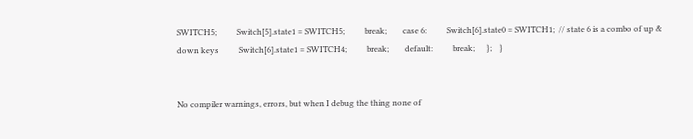SWITCH5;          Switch[5].state1 = SWITCH5;          break;        case 6:          Switch[6].state0 = SWITCH1;  // state 6 is a combo of up & down keys          Switch[6].state1 = SWITCH4;          break;        default:          break;      };    }


No compiler warnings, errors, but when I debug the thing none of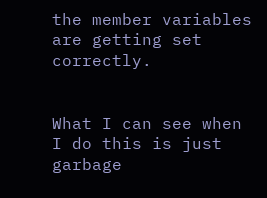the member variables are getting set correctly.


What I can see when I do this is just garbage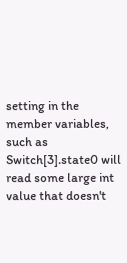setting in the member variables, such as Switch[3].state0 will read some large int value that doesn't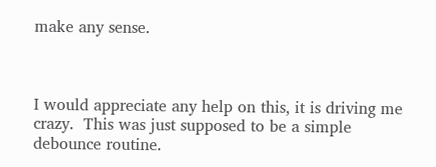make any sense.



I would appreciate any help on this, it is driving me crazy.  This was just supposed to be a simple debounce routine.